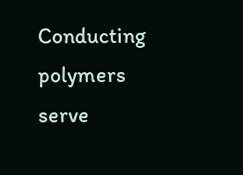Conducting polymers serve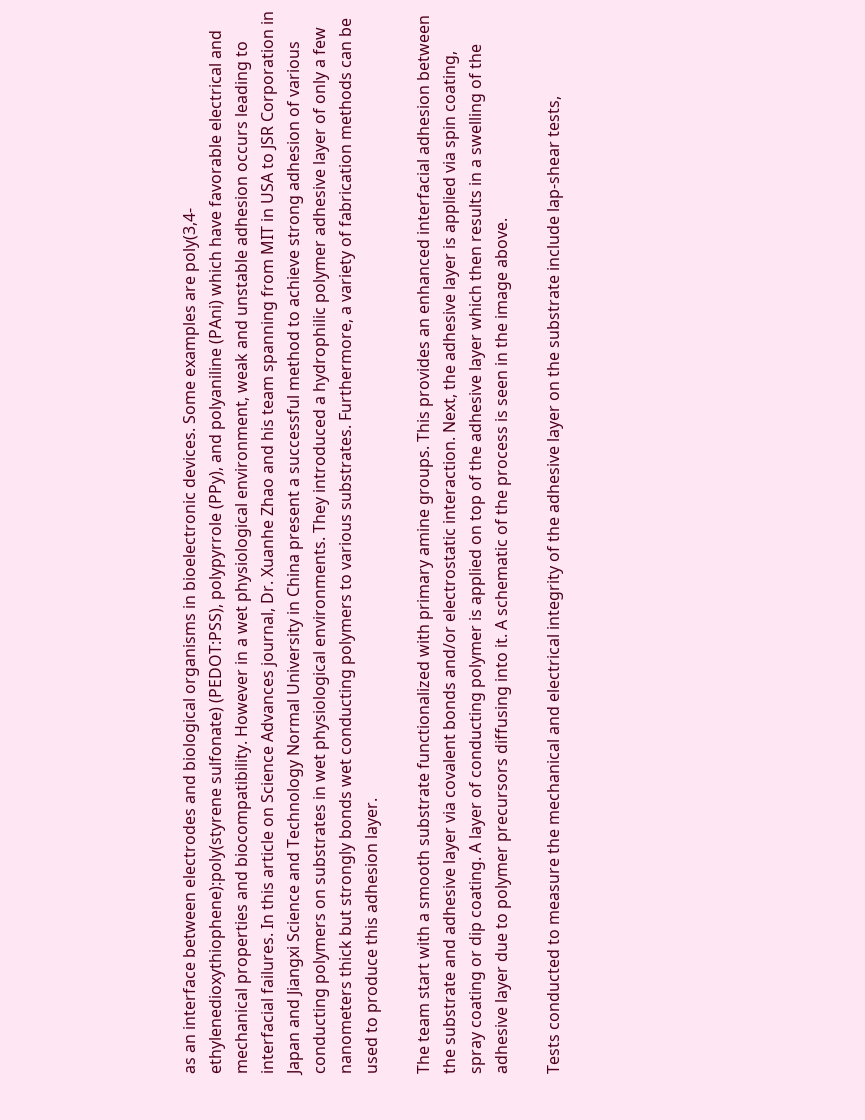as an interface between electrodes and biological organisms in bioelectronic devices. Some examples are poly(3,4-ethylenedioxythiophene):poly(styrene sulfonate) (PEDOT:PSS), polypyrrole (PPy), and polyaniline (PAni) which have favorable electrical and mechanical properties and biocompatibility. However in a wet physiological environment, weak and unstable adhesion occurs leading to interfacial failures. In this article on Science Advances journal, Dr. Xuanhe Zhao and his team spanning from MIT in USA to JSR Corporation in Japan and Jiangxi Science and Technology Normal University in China present a successful method to achieve strong adhesion of various conducting polymers on substrates in wet physiological environments. They introduced a hydrophilic polymer adhesive layer of only a few nanometers thick but strongly bonds wet conducting polymers to various substrates. Furthermore, a variety of fabrication methods can be used to produce this adhesion layer.

The team start with a smooth substrate functionalized with primary amine groups. This provides an enhanced interfacial adhesion between the substrate and adhesive layer via covalent bonds and/or electrostatic interaction. Next, the adhesive layer is applied via spin coating, spray coating or dip coating. A layer of conducting polymer is applied on top of the adhesive layer which then results in a swelling of the adhesive layer due to polymer precursors diffusing into it. A schematic of the process is seen in the image above.

Tests conducted to measure the mechanical and electrical integrity of the adhesive layer on the substrate include lap-shear tests,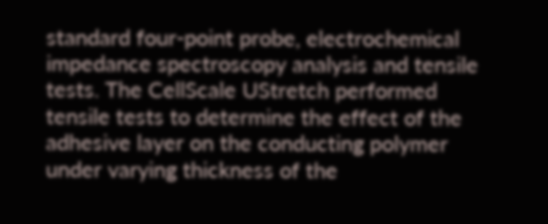standard four-point probe, electrochemical impedance spectroscopy analysis and tensile tests. The CellScale UStretch performed tensile tests to determine the effect of the adhesive layer on the conducting polymer under varying thickness of the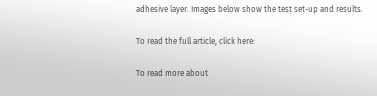adhesive layer. Images below show the test set-up and results.

To read the full article, click here:

To read more about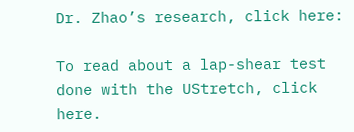Dr. Zhao’s research, click here:

To read about a lap-shear test done with the UStretch, click here.